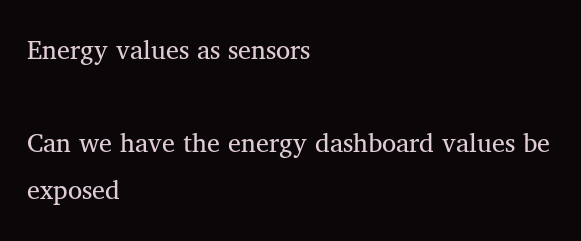Energy values as sensors

Can we have the energy dashboard values be exposed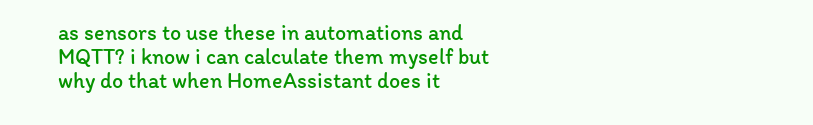as sensors to use these in automations and MQTT? i know i can calculate them myself but why do that when HomeAssistant does it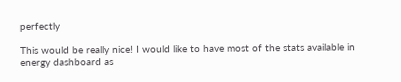perfectly

This would be really nice! I would like to have most of the stats available in energy dashboard as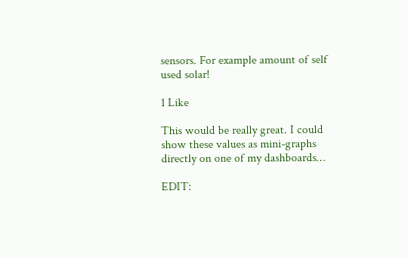sensors. For example amount of self used solar!

1 Like

This would be really great. I could show these values as mini-graphs directly on one of my dashboards…

EDIT: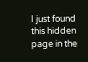I just found this hidden page in the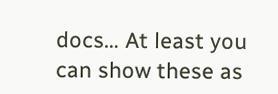docs… At least you can show these as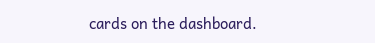cards on the dashboard.